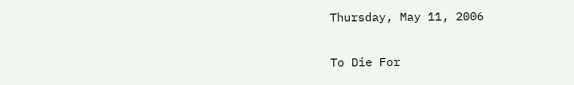Thursday, May 11, 2006

To Die For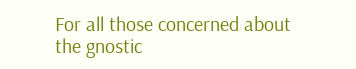For all those concerned about the gnostic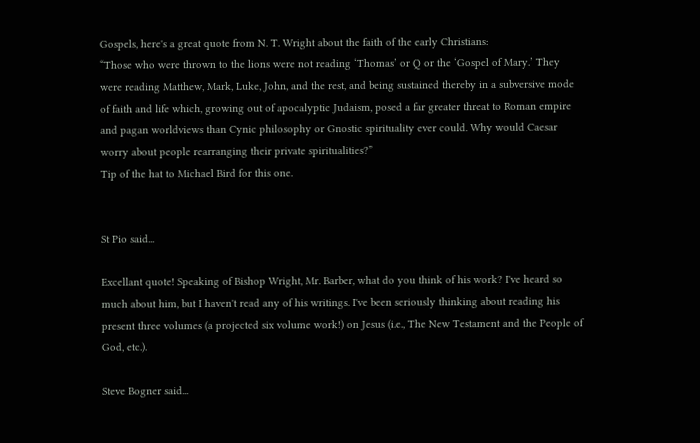Gospels, here's a great quote from N. T. Wright about the faith of the early Christians:
“Those who were thrown to the lions were not reading ‘Thomas’ or Q or the ‘Gospel of Mary.’ They were reading Matthew, Mark, Luke, John, and the rest, and being sustained thereby in a subversive mode of faith and life which, growing out of apocalyptic Judaism, posed a far greater threat to Roman empire and pagan worldviews than Cynic philosophy or Gnostic spirituality ever could. Why would Caesar worry about people rearranging their private spiritualities?”
Tip of the hat to Michael Bird for this one.


St Pio said...

Excellant quote! Speaking of Bishop Wright, Mr. Barber, what do you think of his work? I've heard so much about him, but I haven't read any of his writings. I've been seriously thinking about reading his present three volumes (a projected six volume work!) on Jesus (i.e., The New Testament and the People of God, etc.).

Steve Bogner said...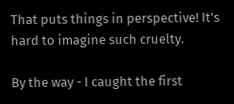That puts things in perspective! It's hard to imagine such cruelty.

By the way - I caught the first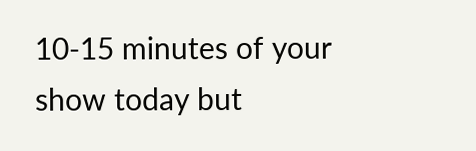10-15 minutes of your show today but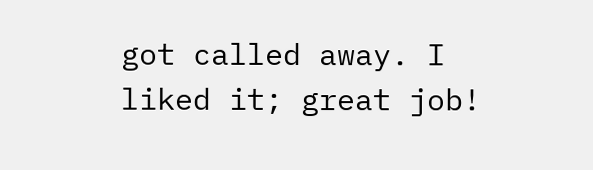got called away. I liked it; great job!